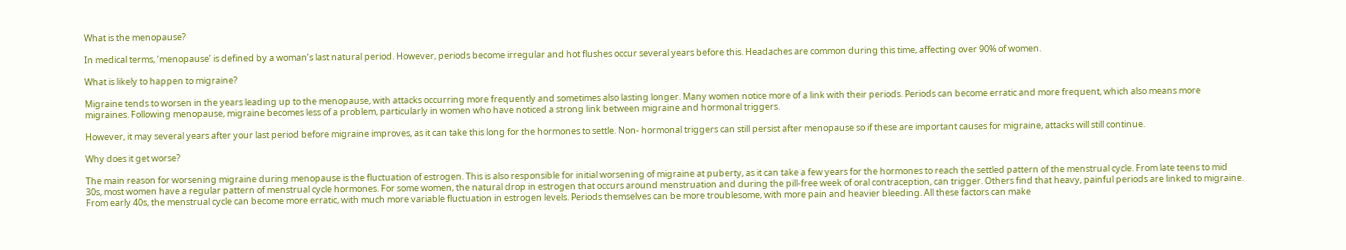What is the menopause?

In medical terms, ‘menopause’ is defined by a woman’s last natural period. However, periods become irregular and hot flushes occur several years before this. Headaches are common during this time, affecting over 90% of women.

What is likely to happen to migraine?

Migraine tends to worsen in the years leading up to the menopause, with attacks occurring more frequently and sometimes also lasting longer. Many women notice more of a link with their periods. Periods can become erratic and more frequent, which also means more migraines. Following menopause, migraine becomes less of a problem, particularly in women who have noticed a strong link between migraine and hormonal triggers.

However, it may several years after your last period before migraine improves, as it can take this long for the hormones to settle. Non- hormonal triggers can still persist after menopause so if these are important causes for migraine, attacks will still continue.

Why does it get worse?

The main reason for worsening migraine during menopause is the fluctuation of estrogen. This is also responsible for initial worsening of migraine at puberty, as it can take a few years for the hormones to reach the settled pattern of the menstrual cycle. From late teens to mid 30s, most women have a regular pattern of menstrual cycle hormones. For some women, the natural drop in estrogen that occurs around menstruation and during the pill-free week of oral contraception, can trigger. Others find that heavy, painful periods are linked to migraine. From early 40s, the menstrual cycle can become more erratic, with much more variable fluctuation in estrogen levels. Periods themselves can be more troublesome, with more pain and heavier bleeding. All these factors can make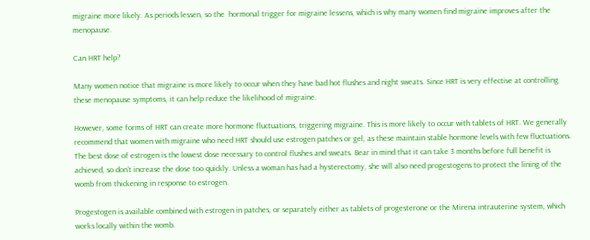migraine more likely. As periods lessen, so the  hormonal trigger for migraine lessens, which is why many women find migraine improves after the menopause.

Can HRT help?

Many women notice that migraine is more likely to occur when they have bad hot flushes and night sweats. Since HRT is very effective at controlling these menopause symptoms, it can help reduce the likelihood of migraine.

However, some forms of HRT can create more hormone fluctuations, triggering migraine. This is more likely to occur with tablets of HRT. We generally recommend that women with migraine who need HRT should use estrogen patches or gel, as these maintain stable hormone levels with few fluctuations. The best dose of estrogen is the lowest dose necessary to control flushes and sweats. Bear in mind that it can take 3 months before full benefit is achieved, so don’t increase the dose too quickly. Unless a woman has had a hysterectomy, she will also need progestogens to protect the lining of the womb from thickening in response to estrogen.

Progestogen is available combined with estrogen in patches, or separately either as tablets of progesterone or the Mirena intrauterine system, which works locally within the womb.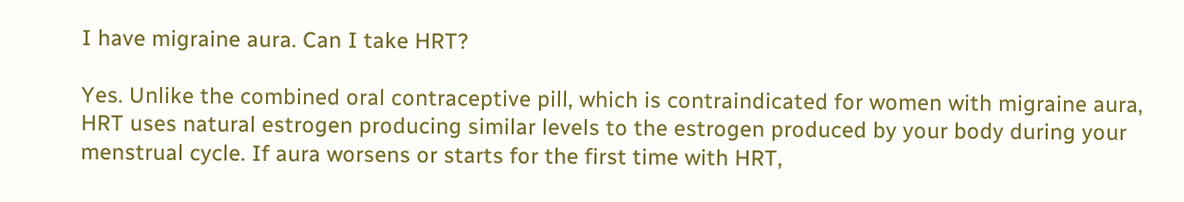I have migraine aura. Can I take HRT?

Yes. Unlike the combined oral contraceptive pill, which is contraindicated for women with migraine aura, HRT uses natural estrogen producing similar levels to the estrogen produced by your body during your menstrual cycle. If aura worsens or starts for the first time with HRT,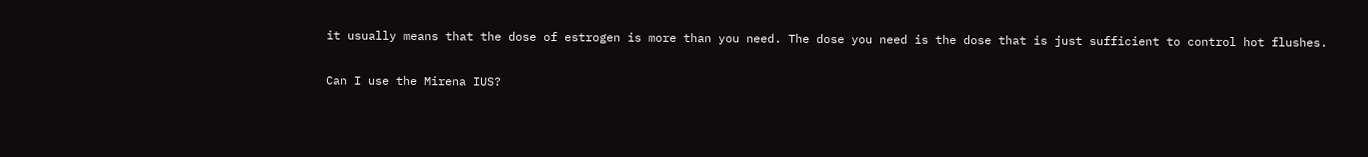it usually means that the dose of estrogen is more than you need. The dose you need is the dose that is just sufficient to control hot flushes.

Can I use the Mirena IUS?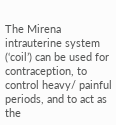The Mirena intrauterine system (‘coil’) can be used for contraception, to control heavy/ painful periods, and to act as the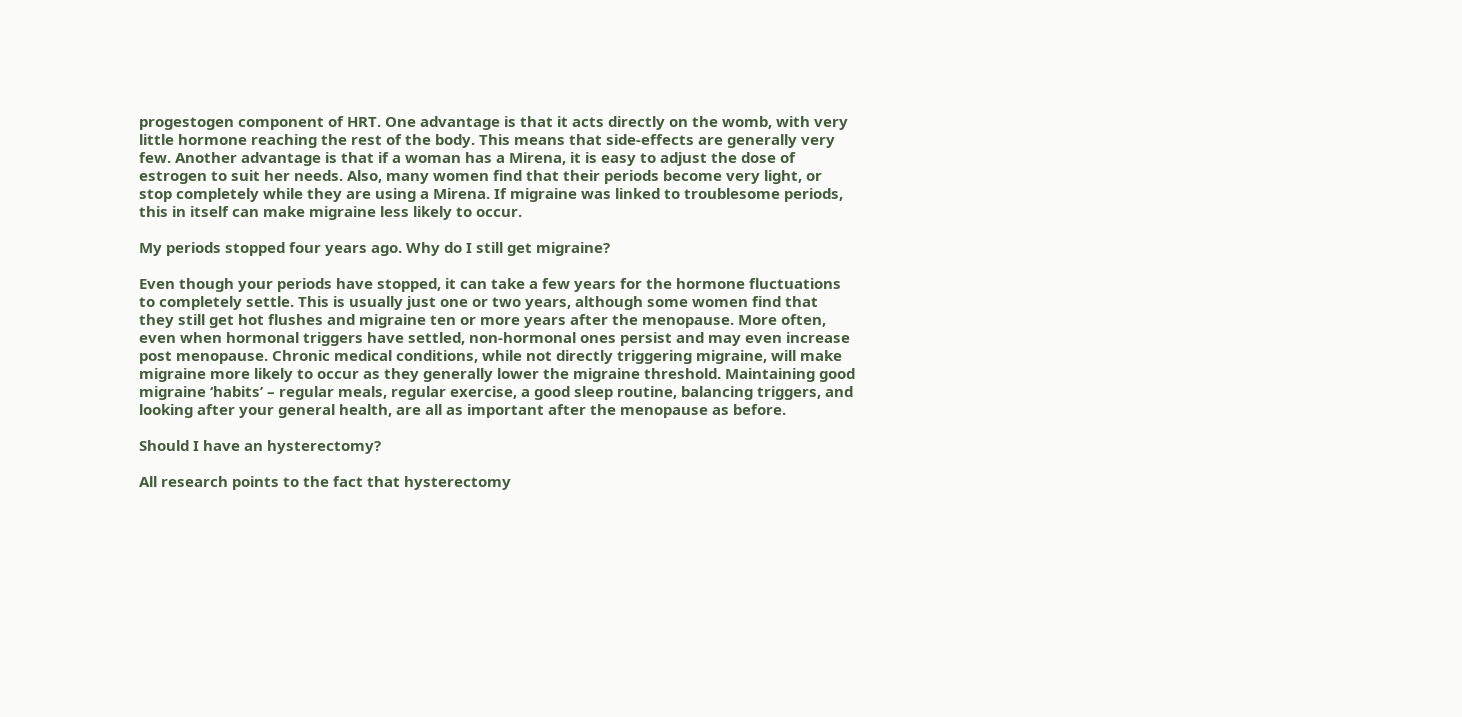progestogen component of HRT. One advantage is that it acts directly on the womb, with very little hormone reaching the rest of the body. This means that side-effects are generally very few. Another advantage is that if a woman has a Mirena, it is easy to adjust the dose of estrogen to suit her needs. Also, many women find that their periods become very light, or stop completely while they are using a Mirena. If migraine was linked to troublesome periods, this in itself can make migraine less likely to occur.

My periods stopped four years ago. Why do I still get migraine?

Even though your periods have stopped, it can take a few years for the hormone fluctuations to completely settle. This is usually just one or two years, although some women find that they still get hot flushes and migraine ten or more years after the menopause. More often, even when hormonal triggers have settled, non-hormonal ones persist and may even increase post menopause. Chronic medical conditions, while not directly triggering migraine, will make migraine more likely to occur as they generally lower the migraine threshold. Maintaining good migraine ‘habits’ – regular meals, regular exercise, a good sleep routine, balancing triggers, and looking after your general health, are all as important after the menopause as before.

Should I have an hysterectomy?

All research points to the fact that hysterectomy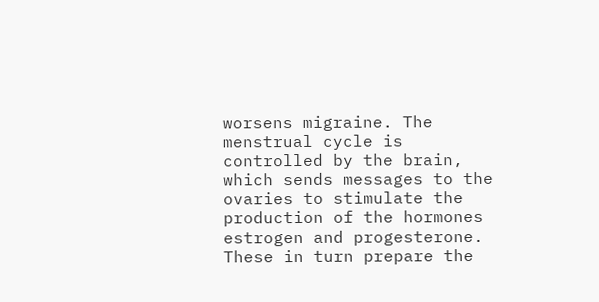worsens migraine. The menstrual cycle is controlled by the brain, which sends messages to the ovaries to stimulate the production of the hormones estrogen and progesterone. These in turn prepare the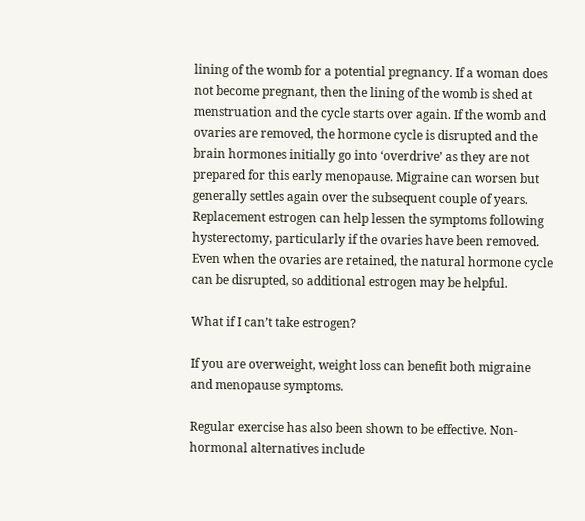lining of the womb for a potential pregnancy. If a woman does not become pregnant, then the lining of the womb is shed at menstruation and the cycle starts over again. If the womb and ovaries are removed, the hormone cycle is disrupted and the brain hormones initially go into ‘overdrive’ as they are not prepared for this early menopause. Migraine can worsen but generally settles again over the subsequent couple of years. Replacement estrogen can help lessen the symptoms following hysterectomy, particularly if the ovaries have been removed. Even when the ovaries are retained, the natural hormone cycle can be disrupted, so additional estrogen may be helpful.

What if I can’t take estrogen?

If you are overweight, weight loss can benefit both migraine and menopause symptoms.

Regular exercise has also been shown to be effective. Non-hormonal alternatives include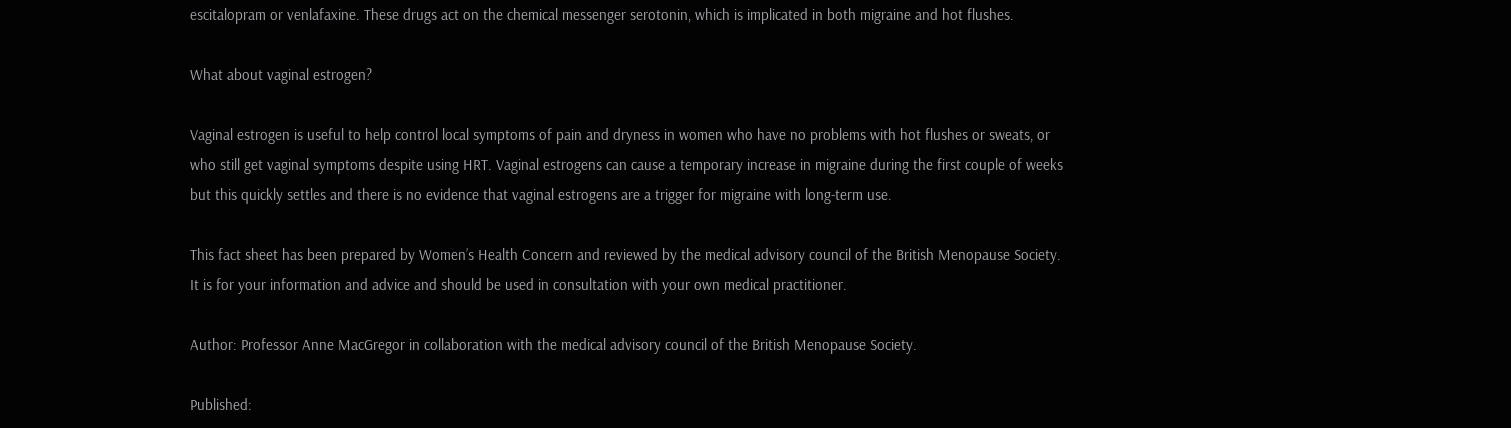escitalopram or venlafaxine. These drugs act on the chemical messenger serotonin, which is implicated in both migraine and hot flushes.

What about vaginal estrogen?

Vaginal estrogen is useful to help control local symptoms of pain and dryness in women who have no problems with hot flushes or sweats, or who still get vaginal symptoms despite using HRT. Vaginal estrogens can cause a temporary increase in migraine during the first couple of weeks but this quickly settles and there is no evidence that vaginal estrogens are a trigger for migraine with long-term use.

This fact sheet has been prepared by Women’s Health Concern and reviewed by the medical advisory council of the British Menopause Society. It is for your information and advice and should be used in consultation with your own medical practitioner.

Author: Professor Anne MacGregor in collaboration with the medical advisory council of the British Menopause Society.

Published: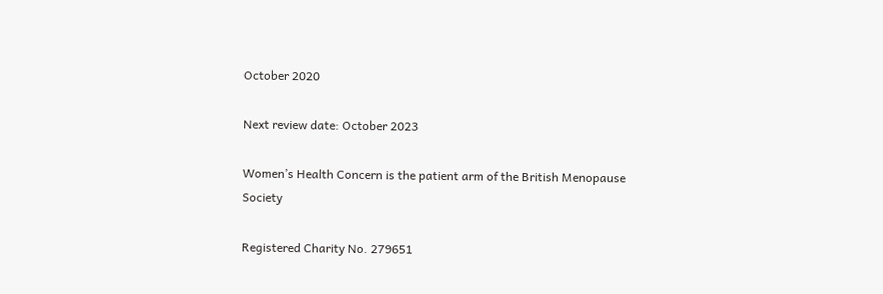October 2020

Next review date: October 2023

Women’s Health Concern is the patient arm of the British Menopause Society

Registered Charity No. 279651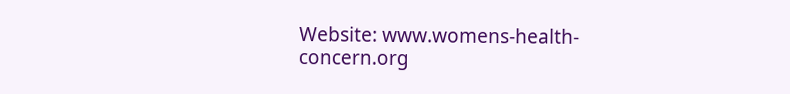Website: www.womens-health-concern.org